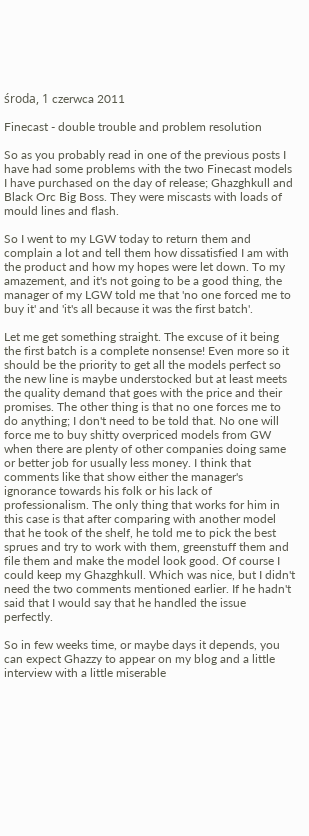środa, 1 czerwca 2011

Finecast - double trouble and problem resolution

So as you probably read in one of the previous posts I have had some problems with the two Finecast models I have purchased on the day of release; Ghazghkull and Black Orc Big Boss. They were miscasts with loads of mould lines and flash.

So I went to my LGW today to return them and complain a lot and tell them how dissatisfied I am with the product and how my hopes were let down. To my amazement, and it's not going to be a good thing, the manager of my LGW told me that 'no one forced me to buy it' and 'it's all because it was the first batch'.

Let me get something straight. The excuse of it being the first batch is a complete nonsense! Even more so it should be the priority to get all the models perfect so the new line is maybe understocked but at least meets the quality demand that goes with the price and their promises. The other thing is that no one forces me to do anything; I don't need to be told that. No one will force me to buy shitty overpriced models from GW when there are plenty of other companies doing same or better job for usually less money. I think that comments like that show either the manager's ignorance towards his folk or his lack of professionalism. The only thing that works for him in this case is that after comparing with another model that he took of the shelf, he told me to pick the best sprues and try to work with them, greenstuff them and file them and make the model look good. Of course I could keep my Ghazghkull. Which was nice, but I didn't need the two comments mentioned earlier. If he hadn't said that I would say that he handled the issue perfectly.

So in few weeks time, or maybe days it depends, you can expect Ghazzy to appear on my blog and a little interview with a little miserable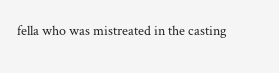fella who was mistreated in the casting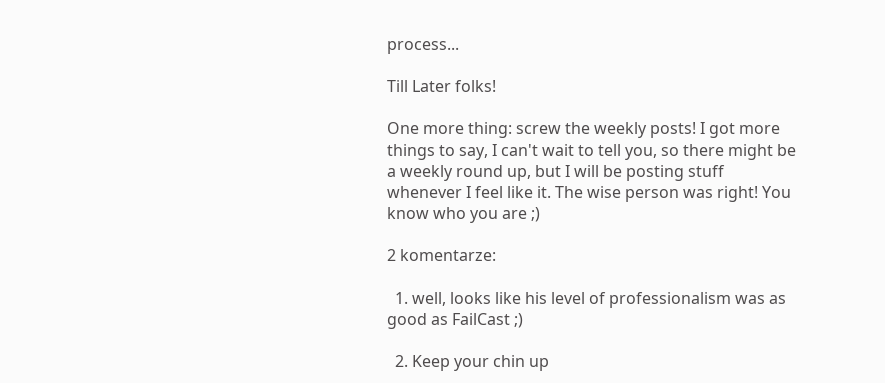process...

Till Later folks!

One more thing: screw the weekly posts! I got more things to say, I can't wait to tell you, so there might be a weekly round up, but I will be posting stuff whenever I feel like it. The wise person was right! You know who you are ;)

2 komentarze:

  1. well, looks like his level of professionalism was as good as FailCast ;)

  2. Keep your chin up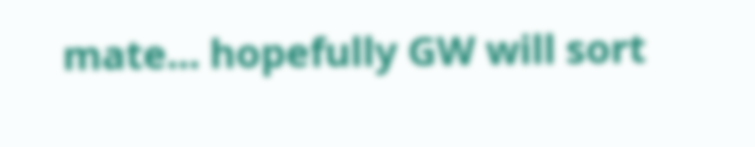mate... hopefully GW will sort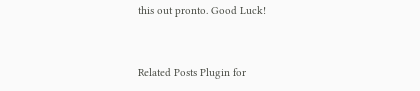this out pronto. Good Luck!


Related Posts Plugin for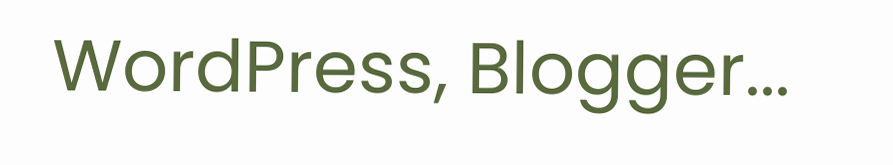WordPress, Blogger...